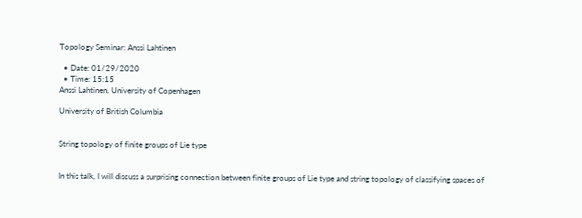Topology Seminar: Anssi Lahtinen

  • Date: 01/29/2020
  • Time: 15:15
Anssi Lahtinen, University of Copenhagen

University of British Columbia


String topology of finite groups of Lie type


In this talk, I will discuss a surprising connection between finite groups of Lie type and string topology of classifying spaces of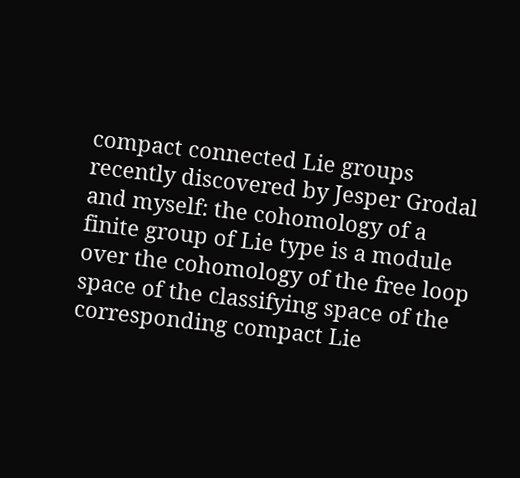compact connected Lie groups recently discovered by Jesper Grodal and myself: the cohomology of a finite group of Lie type is a module over the cohomology of the free loop space of the classifying space of the corresponding compact Lie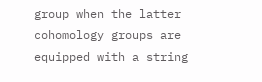group when the latter cohomology groups are equipped with a string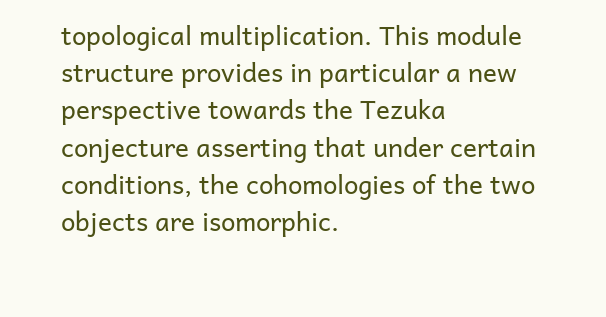topological multiplication. This module structure provides in particular a new perspective towards the Tezuka conjecture asserting that under certain conditions, the cohomologies of the two objects are isomorphic.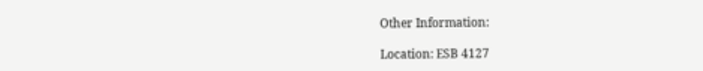Other Information:

Location: ESB 4127